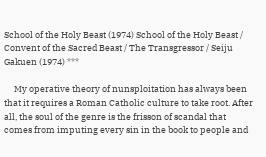School of the Holy Beast (1974) School of the Holy Beast / Convent of the Sacred Beast / The Transgressor / Seiju Gakuen (1974) ***

     My operative theory of nunsploitation has always been that it requires a Roman Catholic culture to take root. After all, the soul of the genre is the frisson of scandal that comes from imputing every sin in the book to people and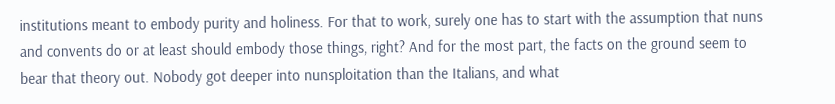institutions meant to embody purity and holiness. For that to work, surely one has to start with the assumption that nuns and convents do or at least should embody those things, right? And for the most part, the facts on the ground seem to bear that theory out. Nobody got deeper into nunsploitation than the Italians, and what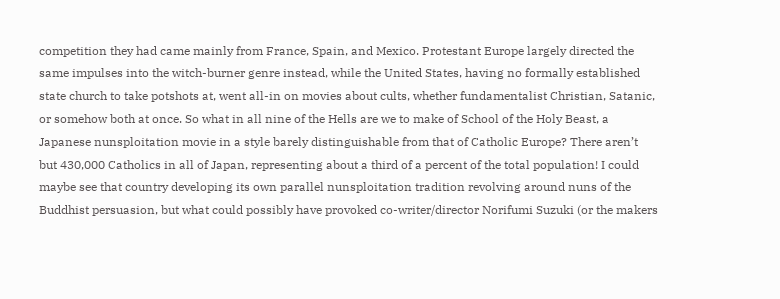competition they had came mainly from France, Spain, and Mexico. Protestant Europe largely directed the same impulses into the witch-burner genre instead, while the United States, having no formally established state church to take potshots at, went all-in on movies about cults, whether fundamentalist Christian, Satanic, or somehow both at once. So what in all nine of the Hells are we to make of School of the Holy Beast, a Japanese nunsploitation movie in a style barely distinguishable from that of Catholic Europe? There aren’t but 430,000 Catholics in all of Japan, representing about a third of a percent of the total population! I could maybe see that country developing its own parallel nunsploitation tradition revolving around nuns of the Buddhist persuasion, but what could possibly have provoked co-writer/director Norifumi Suzuki (or the makers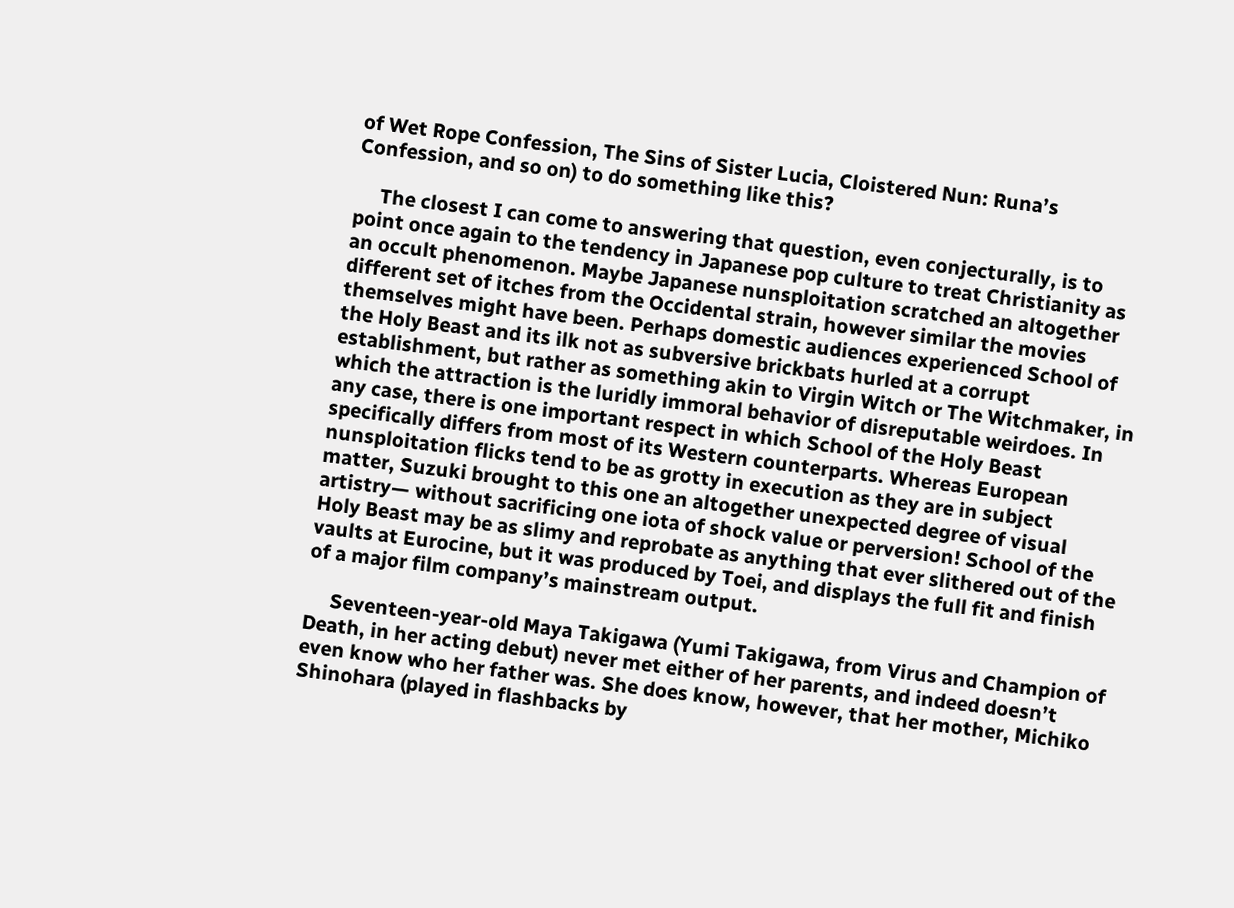of Wet Rope Confession, The Sins of Sister Lucia, Cloistered Nun: Runa’s Confession, and so on) to do something like this?

     The closest I can come to answering that question, even conjecturally, is to point once again to the tendency in Japanese pop culture to treat Christianity as an occult phenomenon. Maybe Japanese nunsploitation scratched an altogether different set of itches from the Occidental strain, however similar the movies themselves might have been. Perhaps domestic audiences experienced School of the Holy Beast and its ilk not as subversive brickbats hurled at a corrupt establishment, but rather as something akin to Virgin Witch or The Witchmaker, in which the attraction is the luridly immoral behavior of disreputable weirdoes. In any case, there is one important respect in which School of the Holy Beast specifically differs from most of its Western counterparts. Whereas European nunsploitation flicks tend to be as grotty in execution as they are in subject matter, Suzuki brought to this one an altogether unexpected degree of visual artistry— without sacrificing one iota of shock value or perversion! School of the Holy Beast may be as slimy and reprobate as anything that ever slithered out of the vaults at Eurocine, but it was produced by Toei, and displays the full fit and finish of a major film company’s mainstream output.

     Seventeen-year-old Maya Takigawa (Yumi Takigawa, from Virus and Champion of Death, in her acting debut) never met either of her parents, and indeed doesn’t even know who her father was. She does know, however, that her mother, Michiko Shinohara (played in flashbacks by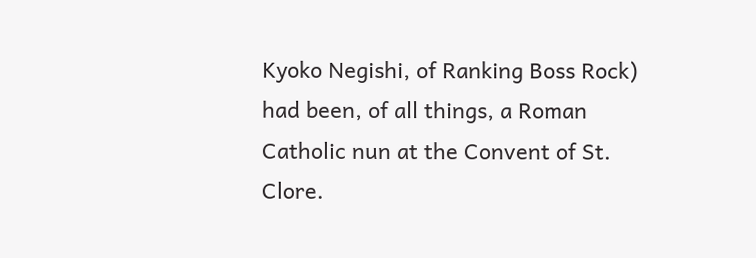Kyoko Negishi, of Ranking Boss Rock) had been, of all things, a Roman Catholic nun at the Convent of St. Clore.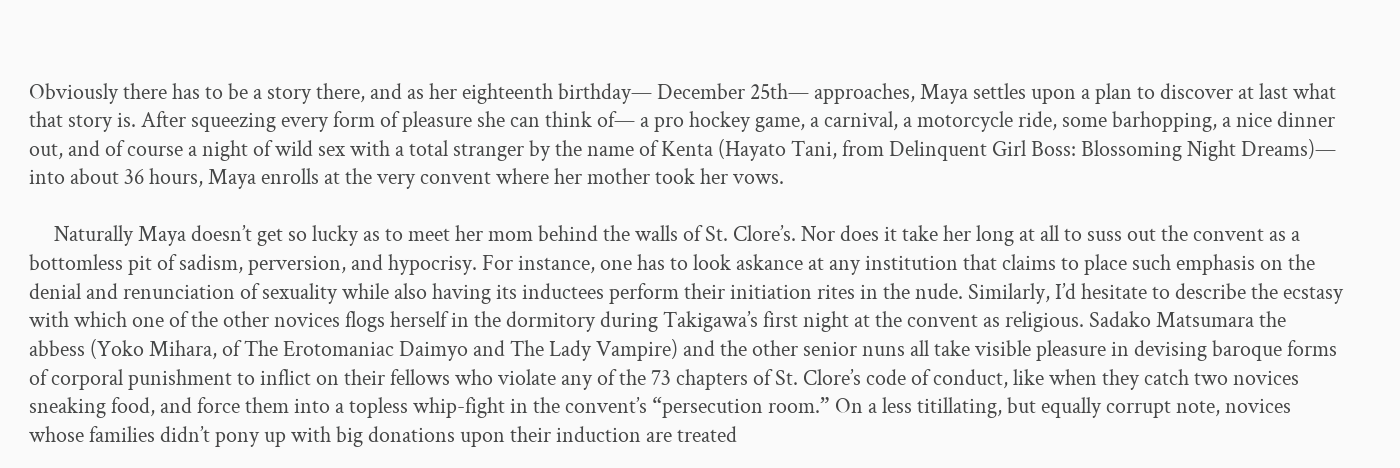Obviously there has to be a story there, and as her eighteenth birthday— December 25th— approaches, Maya settles upon a plan to discover at last what that story is. After squeezing every form of pleasure she can think of— a pro hockey game, a carnival, a motorcycle ride, some barhopping, a nice dinner out, and of course a night of wild sex with a total stranger by the name of Kenta (Hayato Tani, from Delinquent Girl Boss: Blossoming Night Dreams)— into about 36 hours, Maya enrolls at the very convent where her mother took her vows.

     Naturally Maya doesn’t get so lucky as to meet her mom behind the walls of St. Clore’s. Nor does it take her long at all to suss out the convent as a bottomless pit of sadism, perversion, and hypocrisy. For instance, one has to look askance at any institution that claims to place such emphasis on the denial and renunciation of sexuality while also having its inductees perform their initiation rites in the nude. Similarly, I’d hesitate to describe the ecstasy with which one of the other novices flogs herself in the dormitory during Takigawa’s first night at the convent as religious. Sadako Matsumara the abbess (Yoko Mihara, of The Erotomaniac Daimyo and The Lady Vampire) and the other senior nuns all take visible pleasure in devising baroque forms of corporal punishment to inflict on their fellows who violate any of the 73 chapters of St. Clore’s code of conduct, like when they catch two novices sneaking food, and force them into a topless whip-fight in the convent’s “persecution room.” On a less titillating, but equally corrupt note, novices whose families didn’t pony up with big donations upon their induction are treated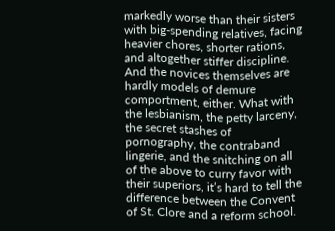markedly worse than their sisters with big-spending relatives, facing heavier chores, shorter rations, and altogether stiffer discipline. And the novices themselves are hardly models of demure comportment, either. What with the lesbianism, the petty larceny, the secret stashes of pornography, the contraband lingerie, and the snitching on all of the above to curry favor with their superiors, it’s hard to tell the difference between the Convent of St. Clore and a reform school.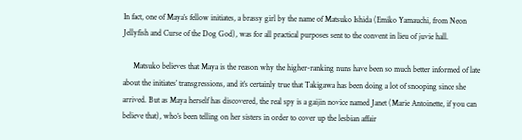In fact, one of Maya’s fellow initiates, a brassy girl by the name of Matsuko Ishida (Emiko Yamauchi, from Neon Jellyfish and Curse of the Dog God), was for all practical purposes sent to the convent in lieu of juvie hall.

     Matsuko believes that Maya is the reason why the higher-ranking nuns have been so much better informed of late about the initiates’ transgressions, and it’s certainly true that Takigawa has been doing a lot of snooping since she arrived. But as Maya herself has discovered, the real spy is a gaijin novice named Janet (Marie Antoinette, if you can believe that), who’s been telling on her sisters in order to cover up the lesbian affair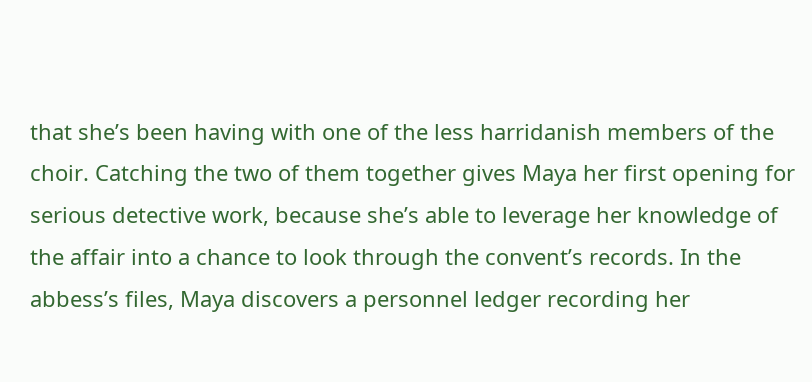that she’s been having with one of the less harridanish members of the choir. Catching the two of them together gives Maya her first opening for serious detective work, because she’s able to leverage her knowledge of the affair into a chance to look through the convent’s records. In the abbess’s files, Maya discovers a personnel ledger recording her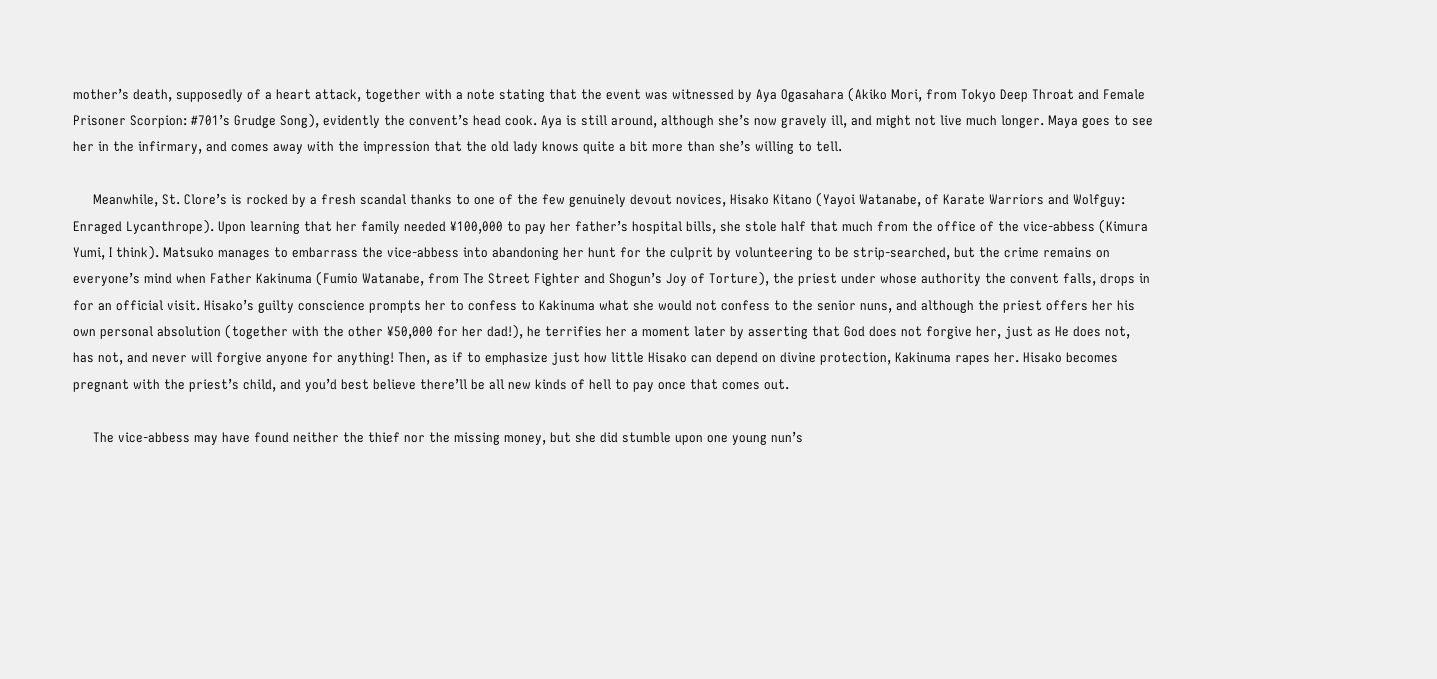mother’s death, supposedly of a heart attack, together with a note stating that the event was witnessed by Aya Ogasahara (Akiko Mori, from Tokyo Deep Throat and Female Prisoner Scorpion: #701’s Grudge Song), evidently the convent’s head cook. Aya is still around, although she’s now gravely ill, and might not live much longer. Maya goes to see her in the infirmary, and comes away with the impression that the old lady knows quite a bit more than she’s willing to tell.

     Meanwhile, St. Clore’s is rocked by a fresh scandal thanks to one of the few genuinely devout novices, Hisako Kitano (Yayoi Watanabe, of Karate Warriors and Wolfguy: Enraged Lycanthrope). Upon learning that her family needed ¥100,000 to pay her father’s hospital bills, she stole half that much from the office of the vice-abbess (Kimura Yumi, I think). Matsuko manages to embarrass the vice-abbess into abandoning her hunt for the culprit by volunteering to be strip-searched, but the crime remains on everyone’s mind when Father Kakinuma (Fumio Watanabe, from The Street Fighter and Shogun’s Joy of Torture), the priest under whose authority the convent falls, drops in for an official visit. Hisako’s guilty conscience prompts her to confess to Kakinuma what she would not confess to the senior nuns, and although the priest offers her his own personal absolution (together with the other ¥50,000 for her dad!), he terrifies her a moment later by asserting that God does not forgive her, just as He does not, has not, and never will forgive anyone for anything! Then, as if to emphasize just how little Hisako can depend on divine protection, Kakinuma rapes her. Hisako becomes pregnant with the priest’s child, and you’d best believe there’ll be all new kinds of hell to pay once that comes out.

     The vice-abbess may have found neither the thief nor the missing money, but she did stumble upon one young nun’s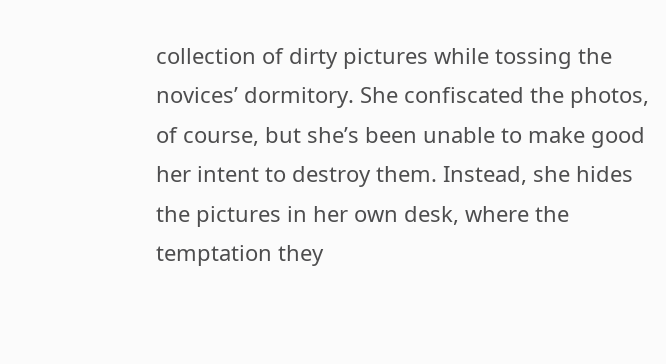collection of dirty pictures while tossing the novices’ dormitory. She confiscated the photos, of course, but she’s been unable to make good her intent to destroy them. Instead, she hides the pictures in her own desk, where the temptation they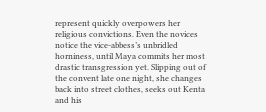represent quickly overpowers her religious convictions. Even the novices notice the vice-abbess’s unbridled horniness, until Maya commits her most drastic transgression yet. Slipping out of the convent late one night, she changes back into street clothes, seeks out Kenta and his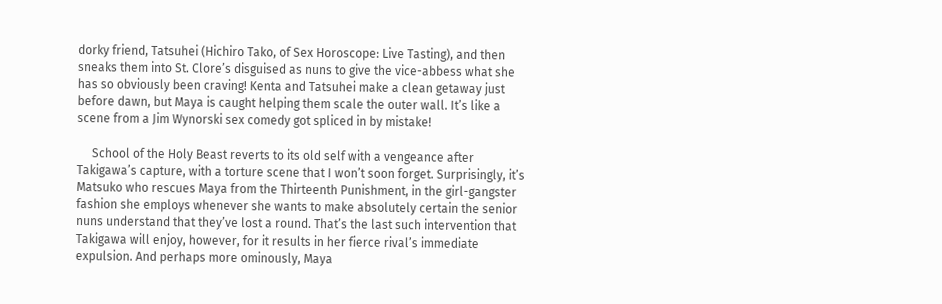dorky friend, Tatsuhei (Hichiro Tako, of Sex Horoscope: Live Tasting), and then sneaks them into St. Clore’s disguised as nuns to give the vice-abbess what she has so obviously been craving! Kenta and Tatsuhei make a clean getaway just before dawn, but Maya is caught helping them scale the outer wall. It’s like a scene from a Jim Wynorski sex comedy got spliced in by mistake!

     School of the Holy Beast reverts to its old self with a vengeance after Takigawa’s capture, with a torture scene that I won’t soon forget. Surprisingly, it’s Matsuko who rescues Maya from the Thirteenth Punishment, in the girl-gangster fashion she employs whenever she wants to make absolutely certain the senior nuns understand that they’ve lost a round. That’s the last such intervention that Takigawa will enjoy, however, for it results in her fierce rival’s immediate expulsion. And perhaps more ominously, Maya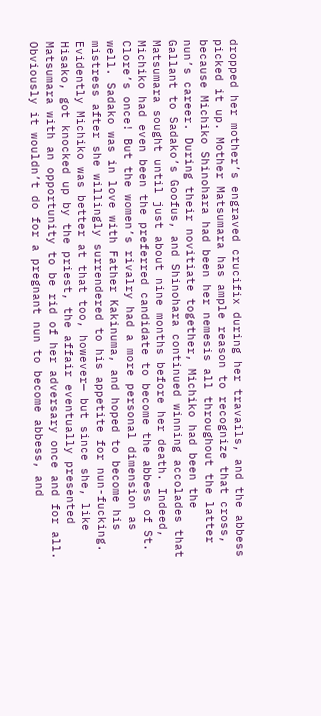dropped her mother’s engraved crucifix during her travails, and the abbess picked it up. Mother Matsumara has ample reason to recognize that cross, because Michiko Shinohara had been her nemesis all throughout the latter nun’s career. During their novitiate together, Michiko had been the Gallant to Sadako’s Goofus, and Shinohara continued winning accolades that Matsumara sought until just about nine months before her death. Indeed, Michiko had even been the preferred candidate to become the abbess of St. Clore’s once! But the women’s rivalry had a more personal dimension as well. Sadako was in love with Father Kakinuma, and hoped to become his mistress after she willingly surrendered to his appetite for nun-fucking. Evidently Michiko was better at that too, however— but since she, like Hisako, got knocked up by the priest, the affair eventually presented Matsumara with an opportunity to be rid of her adversary once and for all. Obviously it wouldn’t do for a pregnant nun to become abbess, and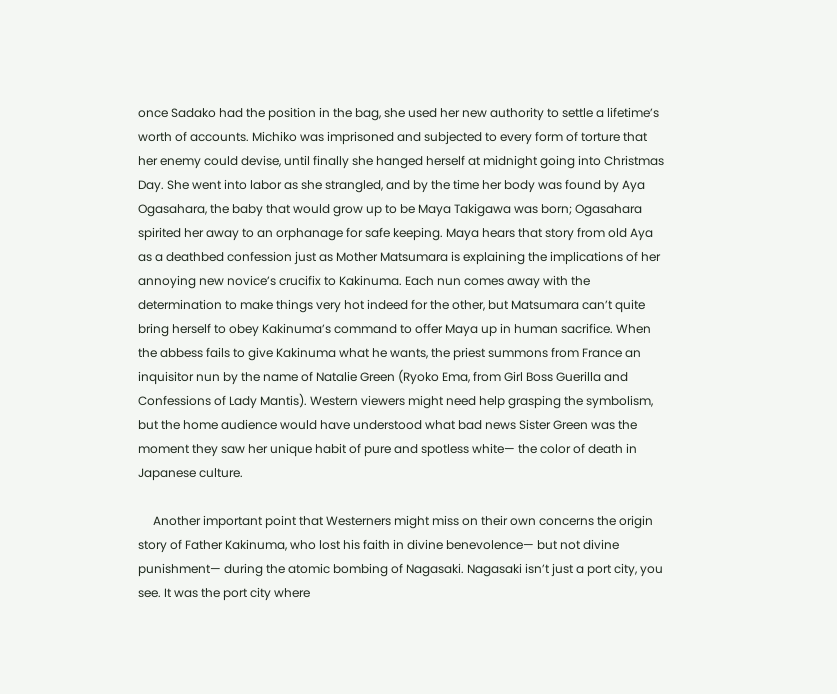once Sadako had the position in the bag, she used her new authority to settle a lifetime’s worth of accounts. Michiko was imprisoned and subjected to every form of torture that her enemy could devise, until finally she hanged herself at midnight going into Christmas Day. She went into labor as she strangled, and by the time her body was found by Aya Ogasahara, the baby that would grow up to be Maya Takigawa was born; Ogasahara spirited her away to an orphanage for safe keeping. Maya hears that story from old Aya as a deathbed confession just as Mother Matsumara is explaining the implications of her annoying new novice’s crucifix to Kakinuma. Each nun comes away with the determination to make things very hot indeed for the other, but Matsumara can’t quite bring herself to obey Kakinuma’s command to offer Maya up in human sacrifice. When the abbess fails to give Kakinuma what he wants, the priest summons from France an inquisitor nun by the name of Natalie Green (Ryoko Ema, from Girl Boss Guerilla and Confessions of Lady Mantis). Western viewers might need help grasping the symbolism, but the home audience would have understood what bad news Sister Green was the moment they saw her unique habit of pure and spotless white— the color of death in Japanese culture.

     Another important point that Westerners might miss on their own concerns the origin story of Father Kakinuma, who lost his faith in divine benevolence— but not divine punishment— during the atomic bombing of Nagasaki. Nagasaki isn’t just a port city, you see. It was the port city where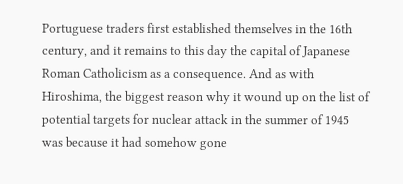Portuguese traders first established themselves in the 16th century, and it remains to this day the capital of Japanese Roman Catholicism as a consequence. And as with Hiroshima, the biggest reason why it wound up on the list of potential targets for nuclear attack in the summer of 1945 was because it had somehow gone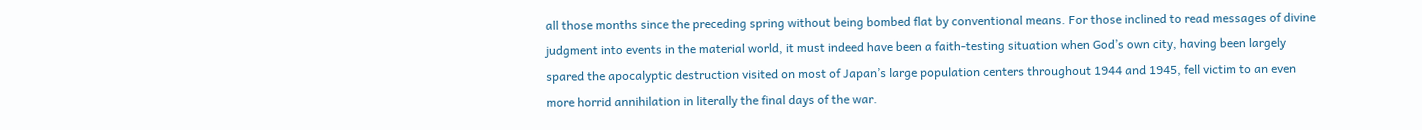all those months since the preceding spring without being bombed flat by conventional means. For those inclined to read messages of divine judgment into events in the material world, it must indeed have been a faith-testing situation when God’s own city, having been largely spared the apocalyptic destruction visited on most of Japan’s large population centers throughout 1944 and 1945, fell victim to an even more horrid annihilation in literally the final days of the war.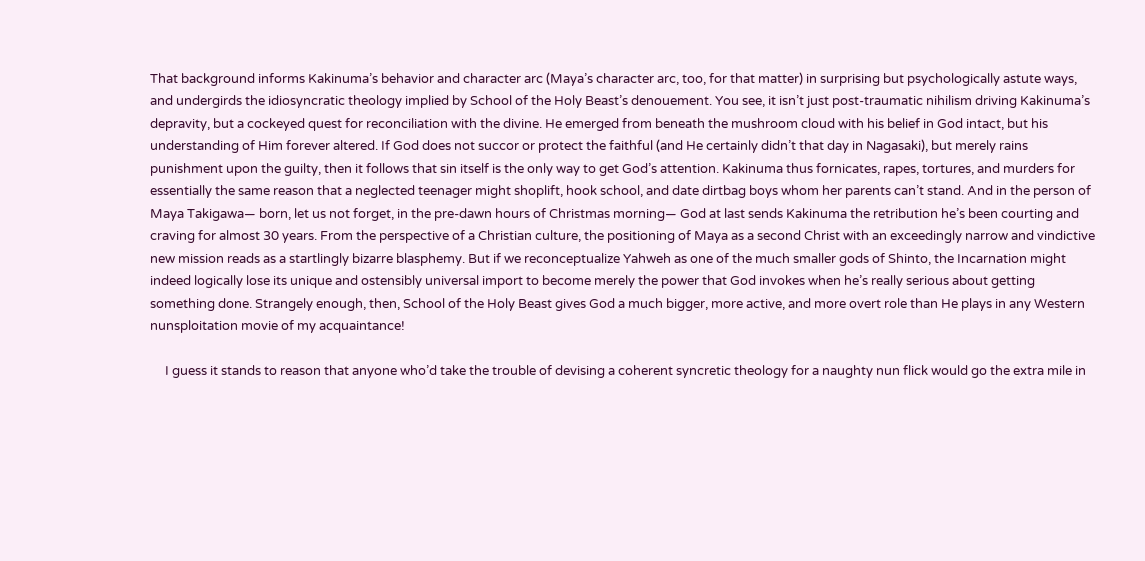That background informs Kakinuma’s behavior and character arc (Maya’s character arc, too, for that matter) in surprising but psychologically astute ways, and undergirds the idiosyncratic theology implied by School of the Holy Beast’s denouement. You see, it isn’t just post-traumatic nihilism driving Kakinuma’s depravity, but a cockeyed quest for reconciliation with the divine. He emerged from beneath the mushroom cloud with his belief in God intact, but his understanding of Him forever altered. If God does not succor or protect the faithful (and He certainly didn’t that day in Nagasaki), but merely rains punishment upon the guilty, then it follows that sin itself is the only way to get God’s attention. Kakinuma thus fornicates, rapes, tortures, and murders for essentially the same reason that a neglected teenager might shoplift, hook school, and date dirtbag boys whom her parents can’t stand. And in the person of Maya Takigawa— born, let us not forget, in the pre-dawn hours of Christmas morning— God at last sends Kakinuma the retribution he’s been courting and craving for almost 30 years. From the perspective of a Christian culture, the positioning of Maya as a second Christ with an exceedingly narrow and vindictive new mission reads as a startlingly bizarre blasphemy. But if we reconceptualize Yahweh as one of the much smaller gods of Shinto, the Incarnation might indeed logically lose its unique and ostensibly universal import to become merely the power that God invokes when he’s really serious about getting something done. Strangely enough, then, School of the Holy Beast gives God a much bigger, more active, and more overt role than He plays in any Western nunsploitation movie of my acquaintance!

     I guess it stands to reason that anyone who’d take the trouble of devising a coherent syncretic theology for a naughty nun flick would go the extra mile in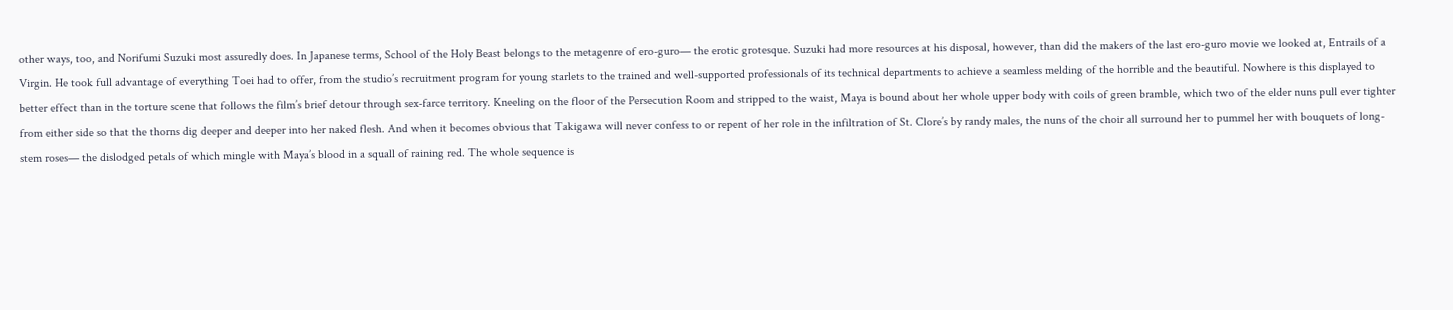other ways, too, and Norifumi Suzuki most assuredly does. In Japanese terms, School of the Holy Beast belongs to the metagenre of ero-guro— the erotic grotesque. Suzuki had more resources at his disposal, however, than did the makers of the last ero-guro movie we looked at, Entrails of a Virgin. He took full advantage of everything Toei had to offer, from the studio’s recruitment program for young starlets to the trained and well-supported professionals of its technical departments to achieve a seamless melding of the horrible and the beautiful. Nowhere is this displayed to better effect than in the torture scene that follows the film’s brief detour through sex-farce territory. Kneeling on the floor of the Persecution Room and stripped to the waist, Maya is bound about her whole upper body with coils of green bramble, which two of the elder nuns pull ever tighter from either side so that the thorns dig deeper and deeper into her naked flesh. And when it becomes obvious that Takigawa will never confess to or repent of her role in the infiltration of St. Clore’s by randy males, the nuns of the choir all surround her to pummel her with bouquets of long-stem roses— the dislodged petals of which mingle with Maya’s blood in a squall of raining red. The whole sequence is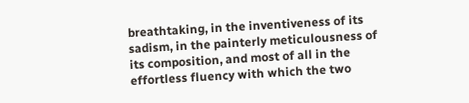breathtaking, in the inventiveness of its sadism, in the painterly meticulousness of its composition, and most of all in the effortless fluency with which the two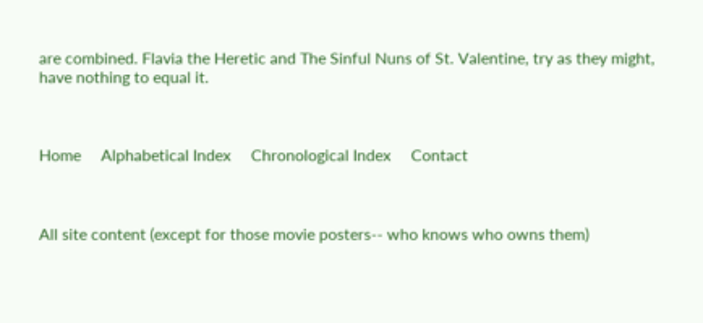are combined. Flavia the Heretic and The Sinful Nuns of St. Valentine, try as they might, have nothing to equal it.



Home     Alphabetical Index     Chronological Index     Contact



All site content (except for those movie posters-- who knows who owns them)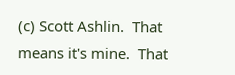(c) Scott Ashlin.  That means it's mine.  That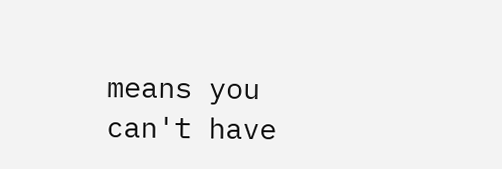means you can't have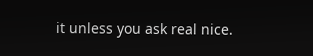it unless you ask real nice.